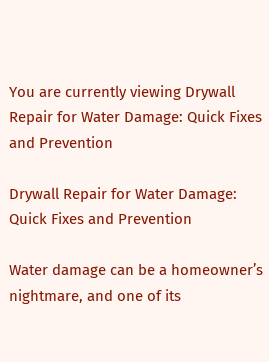You are currently viewing Drywall Repair for Water Damage: Quick Fixes and Prevention

Drywall Repair for Water Damage: Quick Fixes and Prevention

Water damage can be a homeowner’s nightmare, and one of its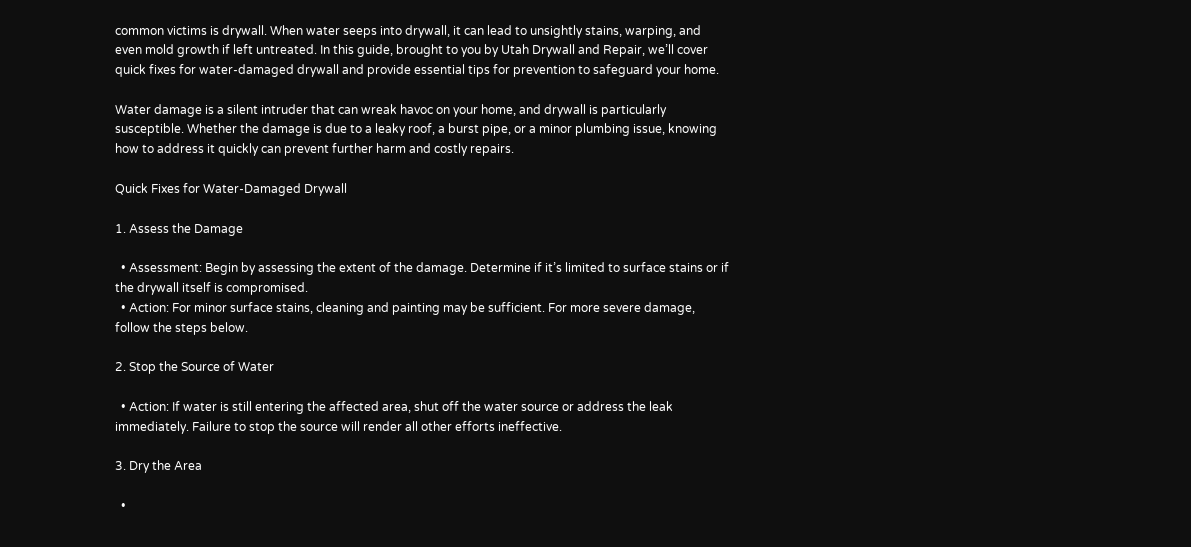common victims is drywall. When water seeps into drywall, it can lead to unsightly stains, warping, and even mold growth if left untreated. In this guide, brought to you by Utah Drywall and Repair, we’ll cover quick fixes for water-damaged drywall and provide essential tips for prevention to safeguard your home.

Water damage is a silent intruder that can wreak havoc on your home, and drywall is particularly susceptible. Whether the damage is due to a leaky roof, a burst pipe, or a minor plumbing issue, knowing how to address it quickly can prevent further harm and costly repairs.

Quick Fixes for Water-Damaged Drywall

1. Assess the Damage

  • Assessment: Begin by assessing the extent of the damage. Determine if it’s limited to surface stains or if the drywall itself is compromised.
  • Action: For minor surface stains, cleaning and painting may be sufficient. For more severe damage, follow the steps below.

2. Stop the Source of Water

  • Action: If water is still entering the affected area, shut off the water source or address the leak immediately. Failure to stop the source will render all other efforts ineffective.

3. Dry the Area

  •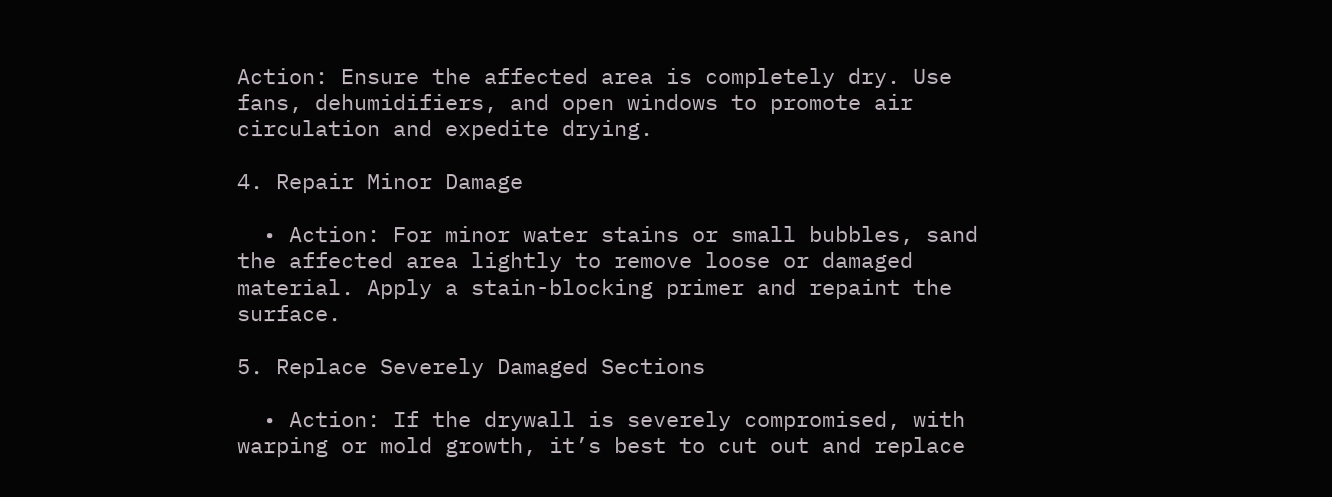Action: Ensure the affected area is completely dry. Use fans, dehumidifiers, and open windows to promote air circulation and expedite drying.

4. Repair Minor Damage

  • Action: For minor water stains or small bubbles, sand the affected area lightly to remove loose or damaged material. Apply a stain-blocking primer and repaint the surface.

5. Replace Severely Damaged Sections

  • Action: If the drywall is severely compromised, with warping or mold growth, it’s best to cut out and replace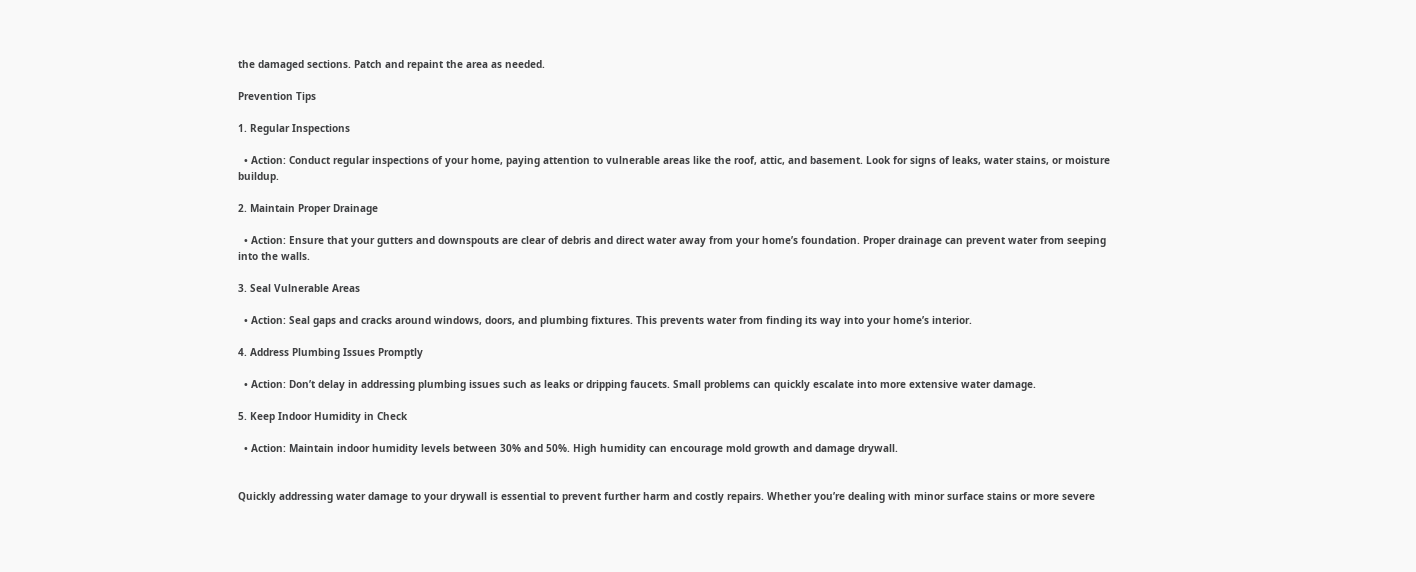the damaged sections. Patch and repaint the area as needed.

Prevention Tips

1. Regular Inspections

  • Action: Conduct regular inspections of your home, paying attention to vulnerable areas like the roof, attic, and basement. Look for signs of leaks, water stains, or moisture buildup.

2. Maintain Proper Drainage

  • Action: Ensure that your gutters and downspouts are clear of debris and direct water away from your home’s foundation. Proper drainage can prevent water from seeping into the walls.

3. Seal Vulnerable Areas

  • Action: Seal gaps and cracks around windows, doors, and plumbing fixtures. This prevents water from finding its way into your home’s interior.

4. Address Plumbing Issues Promptly

  • Action: Don’t delay in addressing plumbing issues such as leaks or dripping faucets. Small problems can quickly escalate into more extensive water damage.

5. Keep Indoor Humidity in Check

  • Action: Maintain indoor humidity levels between 30% and 50%. High humidity can encourage mold growth and damage drywall.


Quickly addressing water damage to your drywall is essential to prevent further harm and costly repairs. Whether you’re dealing with minor surface stains or more severe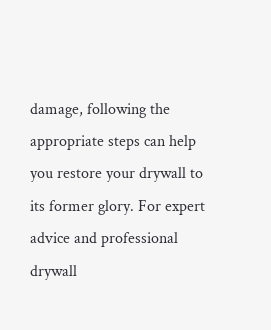damage, following the appropriate steps can help you restore your drywall to its former glory. For expert advice and professional drywall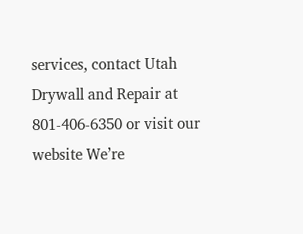services, contact Utah Drywall and Repair at 801-406-6350 or visit our website We’re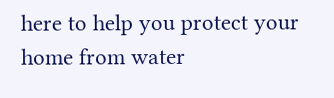here to help you protect your home from water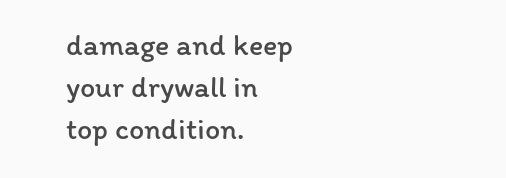damage and keep your drywall in top condition.